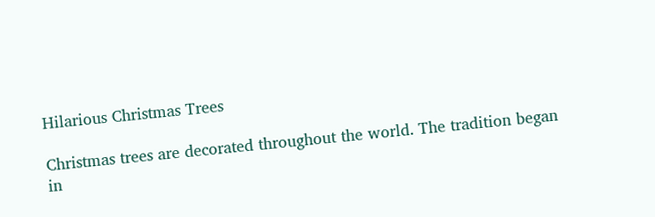Hilarious Christmas Trees

Christmas trees are decorated throughout the world. The tradition began in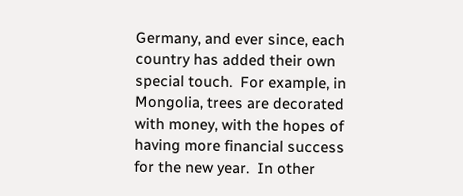Germany, and ever since, each country has added their own special touch.  For example, in Mongolia, trees are decorated with money, with the hopes of having more financial success for the new year.  In other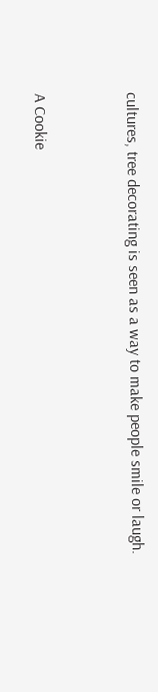cultures, tree decorating is seen as a way to make people smile or laugh.


A Cookie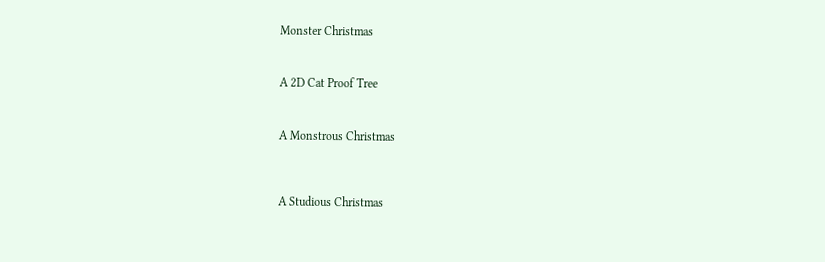Monster Christmas



A 2D Cat Proof Tree



A Monstrous Christmas




A Studious Christmas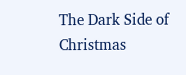The Dark Side of Christmas